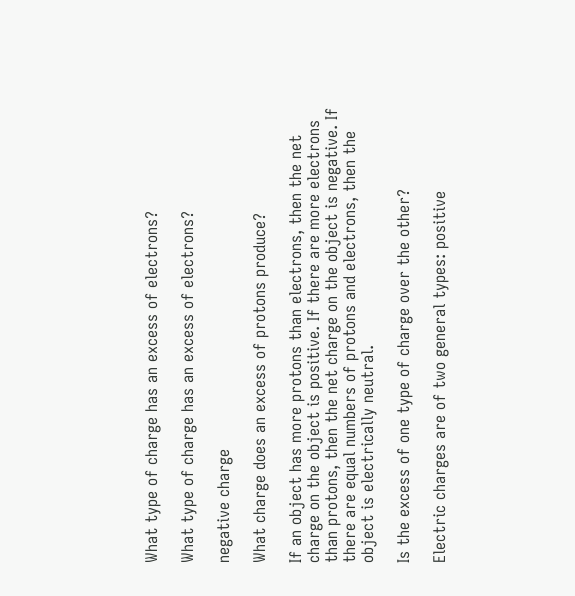What type of charge has an excess of electrons?

What type of charge has an excess of electrons?

negative charge

What charge does an excess of protons produce?

If an object has more protons than electrons, then the net charge on the object is positive. If there are more electrons than protons, then the net charge on the object is negative. If there are equal numbers of protons and electrons, then the object is electrically neutral.

Is the excess of one type of charge over the other?

Electric charges are of two general types: positive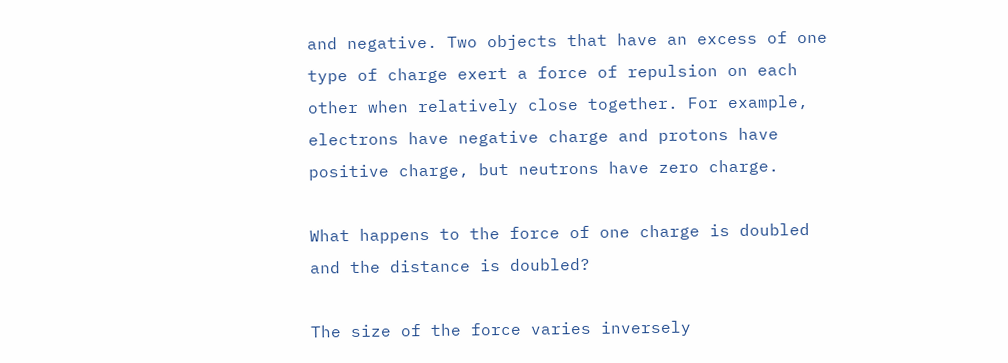and negative. Two objects that have an excess of one type of charge exert a force of repulsion on each other when relatively close together. For example, electrons have negative charge and protons have positive charge, but neutrons have zero charge.

What happens to the force of one charge is doubled and the distance is doubled?

The size of the force varies inversely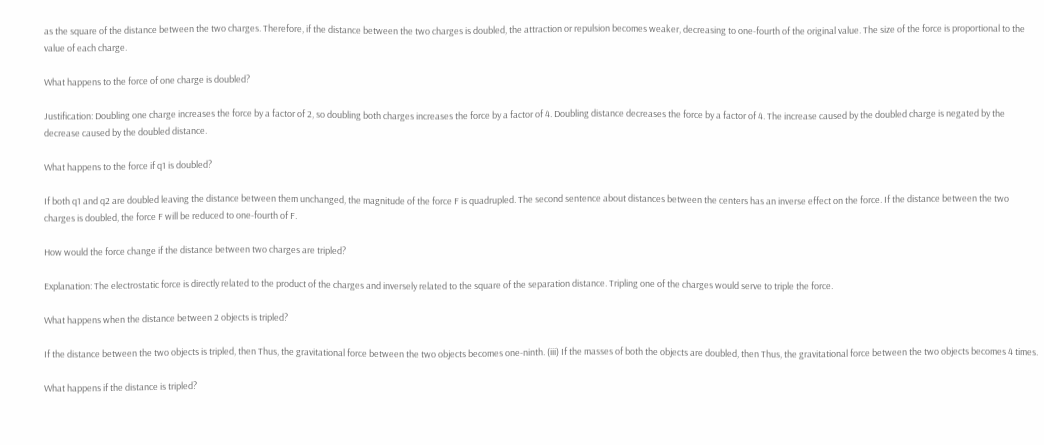as the square of the distance between the two charges. Therefore, if the distance between the two charges is doubled, the attraction or repulsion becomes weaker, decreasing to one-fourth of the original value. The size of the force is proportional to the value of each charge.

What happens to the force of one charge is doubled?

Justification: Doubling one charge increases the force by a factor of 2, so doubling both charges increases the force by a factor of 4. Doubling distance decreases the force by a factor of 4. The increase caused by the doubled charge is negated by the decrease caused by the doubled distance.

What happens to the force if q1 is doubled?

If both q1 and q2 are doubled leaving the distance between them unchanged, the magnitude of the force F is quadrupled. The second sentence about distances between the centers has an inverse effect on the force. If the distance between the two charges is doubled, the force F will be reduced to one-fourth of F.

How would the force change if the distance between two charges are tripled?

Explanation: The electrostatic force is directly related to the product of the charges and inversely related to the square of the separation distance. Tripling one of the charges would serve to triple the force.

What happens when the distance between 2 objects is tripled?

If the distance between the two objects is tripled, then Thus, the gravitational force between the two objects becomes one-ninth. (iii) If the masses of both the objects are doubled, then Thus, the gravitational force between the two objects becomes 4 times.

What happens if the distance is tripled?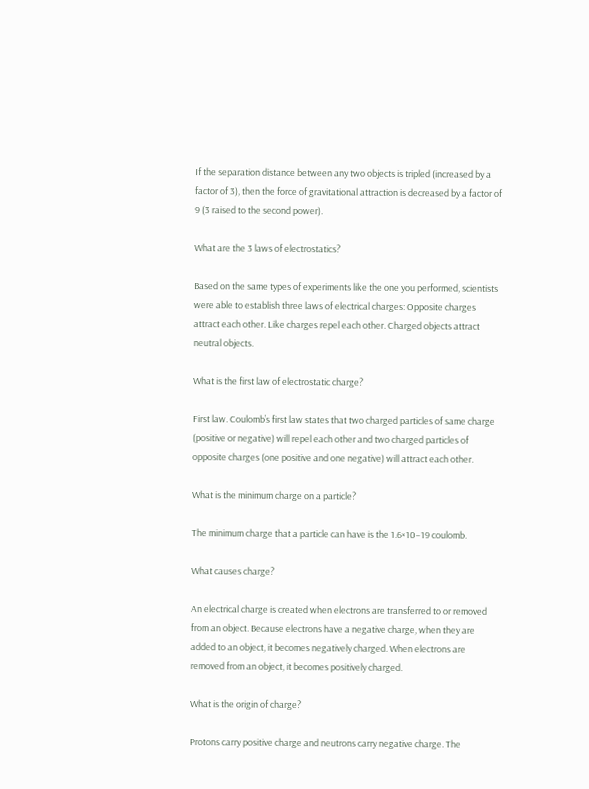If the separation distance between any two objects is tripled (increased by a factor of 3), then the force of gravitational attraction is decreased by a factor of 9 (3 raised to the second power).

What are the 3 laws of electrostatics?

Based on the same types of experiments like the one you performed, scientists were able to establish three laws of electrical charges: Opposite charges attract each other. Like charges repel each other. Charged objects attract neutral objects.

What is the first law of electrostatic charge?

First law. Coulomb’s first law states that two charged particles of same charge (positive or negative) will repel each other and two charged particles of opposite charges (one positive and one negative) will attract each other.

What is the minimum charge on a particle?

The minimum charge that a particle can have is the 1.6×10−19 coulomb.

What causes charge?

An electrical charge is created when electrons are transferred to or removed from an object. Because electrons have a negative charge, when they are added to an object, it becomes negatively charged. When electrons are removed from an object, it becomes positively charged.

What is the origin of charge?

Protons carry positive charge and neutrons carry negative charge. The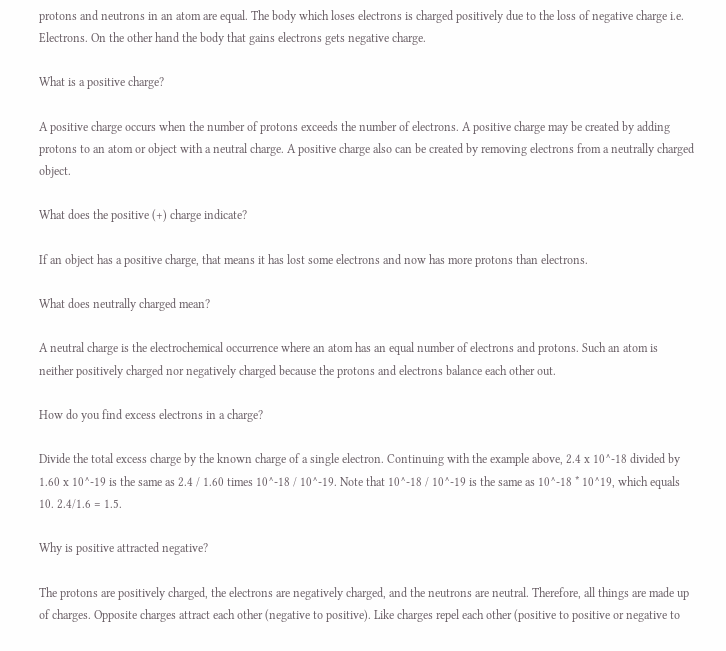protons and neutrons in an atom are equal. The body which loses electrons is charged positively due to the loss of negative charge i.e. Electrons. On the other hand the body that gains electrons gets negative charge.

What is a positive charge?

A positive charge occurs when the number of protons exceeds the number of electrons. A positive charge may be created by adding protons to an atom or object with a neutral charge. A positive charge also can be created by removing electrons from a neutrally charged object.

What does the positive (+) charge indicate?

If an object has a positive charge, that means it has lost some electrons and now has more protons than electrons.

What does neutrally charged mean?

A neutral charge is the electrochemical occurrence where an atom has an equal number of electrons and protons. Such an atom is neither positively charged nor negatively charged because the protons and electrons balance each other out.

How do you find excess electrons in a charge?

Divide the total excess charge by the known charge of a single electron. Continuing with the example above, 2.4 x 10^-18 divided by 1.60 x 10^-19 is the same as 2.4 / 1.60 times 10^-18 / 10^-19. Note that 10^-18 / 10^-19 is the same as 10^-18 * 10^19, which equals 10. 2.4/1.6 = 1.5.

Why is positive attracted negative?

The protons are positively charged, the electrons are negatively charged, and the neutrons are neutral. Therefore, all things are made up of charges. Opposite charges attract each other (negative to positive). Like charges repel each other (positive to positive or negative to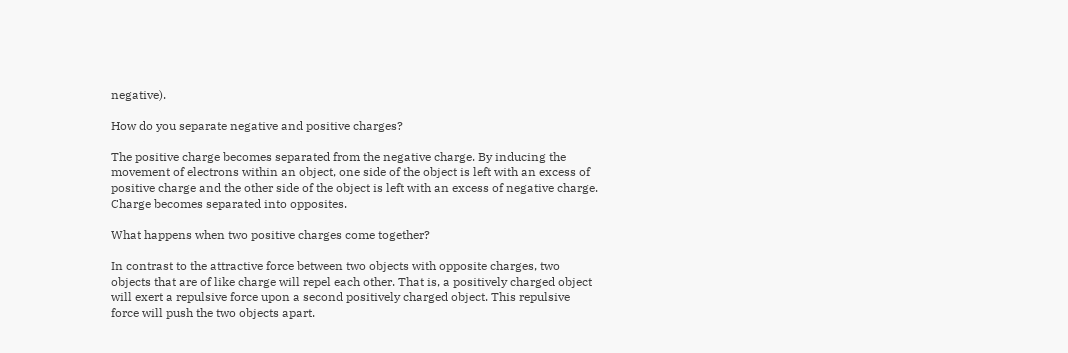negative).

How do you separate negative and positive charges?

The positive charge becomes separated from the negative charge. By inducing the movement of electrons within an object, one side of the object is left with an excess of positive charge and the other side of the object is left with an excess of negative charge. Charge becomes separated into opposites.

What happens when two positive charges come together?

In contrast to the attractive force between two objects with opposite charges, two objects that are of like charge will repel each other. That is, a positively charged object will exert a repulsive force upon a second positively charged object. This repulsive force will push the two objects apart.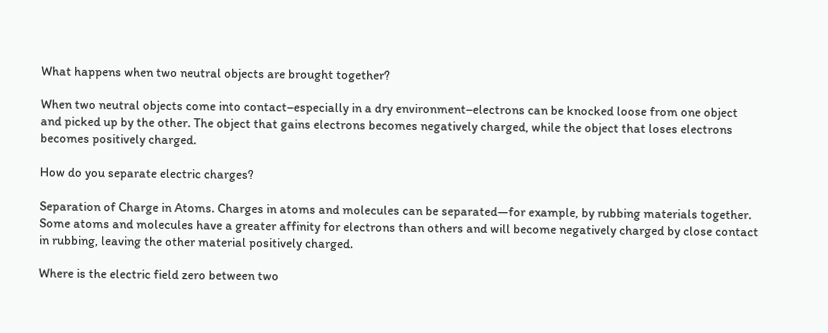What happens when two neutral objects are brought together?

When two neutral objects come into contact–especially in a dry environment–electrons can be knocked loose from one object and picked up by the other. The object that gains electrons becomes negatively charged, while the object that loses electrons becomes positively charged.

How do you separate electric charges?

Separation of Charge in Atoms. Charges in atoms and molecules can be separated—for example, by rubbing materials together. Some atoms and molecules have a greater affinity for electrons than others and will become negatively charged by close contact in rubbing, leaving the other material positively charged.

Where is the electric field zero between two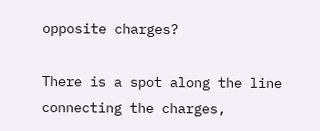opposite charges?

There is a spot along the line connecting the charges,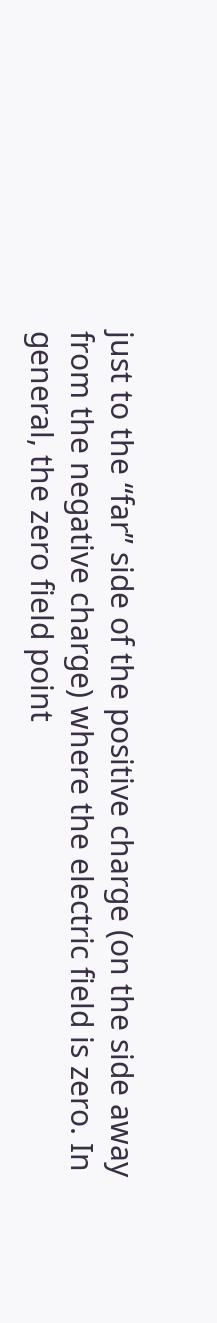just to the “far” side of the positive charge (on the side away from the negative charge) where the electric field is zero. In general, the zero field point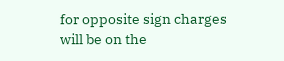for opposite sign charges will be on the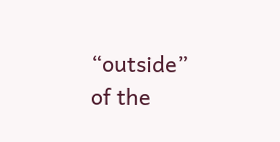“outside” of the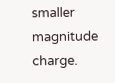smaller magnitude charge.